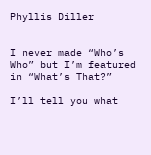Phyllis Diller


I never made “Who’s Who” but I’m featured in “What’s That?”

I’ll tell you what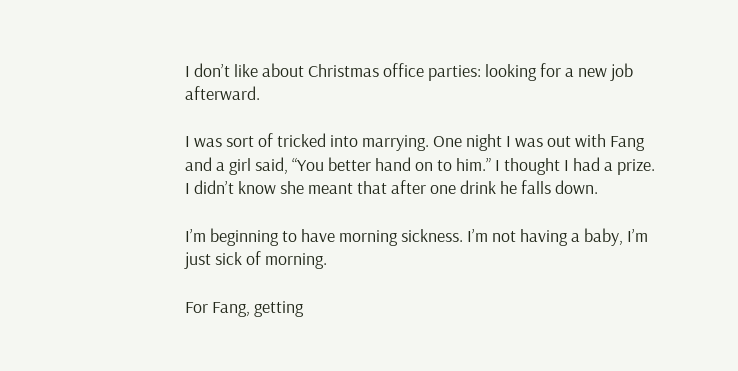I don’t like about Christmas office parties: looking for a new job afterward.

I was sort of tricked into marrying. One night I was out with Fang and a girl said, “You better hand on to him.” I thought I had a prize. I didn’t know she meant that after one drink he falls down.

I’m beginning to have morning sickness. I’m not having a baby, I’m just sick of morning.

For Fang, getting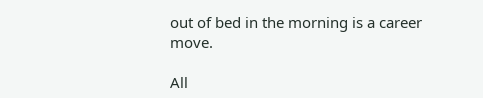out of bed in the morning is a career move.

All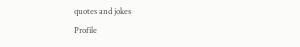quotes and jokes
Profile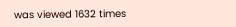was viewed 1632 times